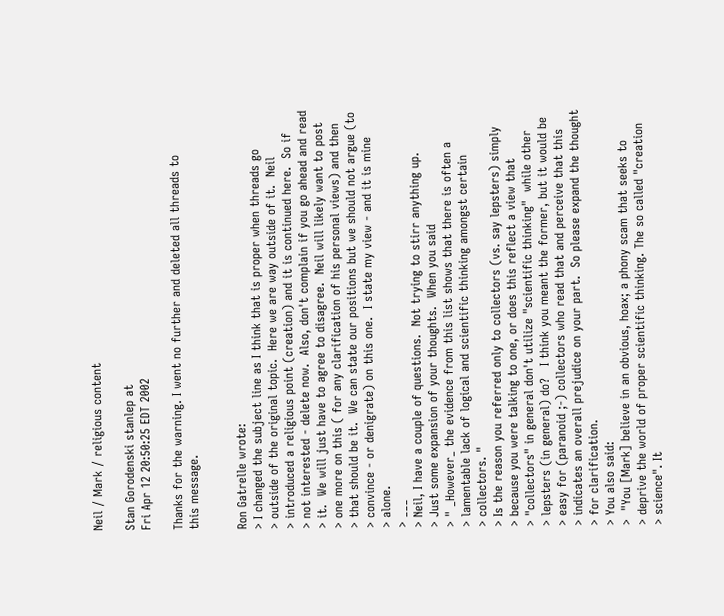Neil / Mark / religious content

Stan Gorodenski stanlep at
Fri Apr 12 20:50:25 EDT 2002

Thanks for the warning. I went no further and deleted all threads to
this message.


Ron Gatrelle wrote:
> I changed the subject line as I think that is proper when threads go
> outside of the original topic.  Here we are way outside of it.  Neil
> introduced a religious point (creation) and it is continued here.  So if
> not interested - delete now.  Also, don't complain if you go ahead and read
> it.  We will just have to agree to disagree.  Neil will likely want to post
> one more on this ( for any clarification of his personal views) and then
> that should be it.  We can state our positions but we should not argue (to
> convince - or denigrate) on this one.  I state my view - and it is mine
> alone.
> ___
> Neil, I have a couple of questions.  Not trying to stirr anything up.
> Just some expansion of your thoughts.  When you said
> " _However_ the evidence from this list shows that there is often a
> lamentable lack of logical and scientific thinking amongst certain
> collectors. "
> Is the reason you referred only to collectors (vs. say lepsters) simply
> because you were talking to one, or does this reflect a view that
> "collectors" in general don't utilize "scientific thinking"  while other
> lepsters (in general) do?   I think you meant the former, but it would be
> easy for (paranoid ;-) collectors who read that and perceive that this
> indicates an overall prejudice on your part.  So please expand the thought
> for clarification.
> You also said:
>  "You [Mark] believe in an obvious, hoax; a phony scam that seeks to
> deprive the world of proper scientific thinking. The so called "creation
> science". It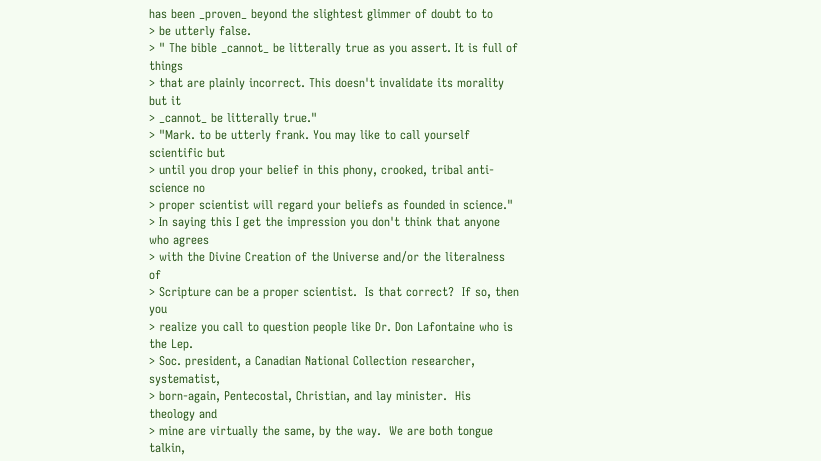has been _proven_ beyond the slightest glimmer of doubt to to
> be utterly false.
> " The bible _cannot_ be litterally true as you assert. It is full of things
> that are plainly incorrect. This doesn't invalidate its morality but it
> _cannot_ be litterally true."
> "Mark. to be utterly frank. You may like to call yourself scientific but
> until you drop your belief in this phony, crooked, tribal anti-science no
> proper scientist will regard your beliefs as founded in science."
> In saying this I get the impression you don't think that anyone who agrees
> with the Divine Creation of the Universe and/or the literalness of
> Scripture can be a proper scientist.  Is that correct?  If so, then you
> realize you call to question people like Dr. Don Lafontaine who is the Lep.
> Soc. president, a Canadian National Collection researcher,  systematist,
> born-again, Pentecostal, Christian, and lay minister.  His theology and
> mine are virtually the same, by the way.  We are both tongue talkin,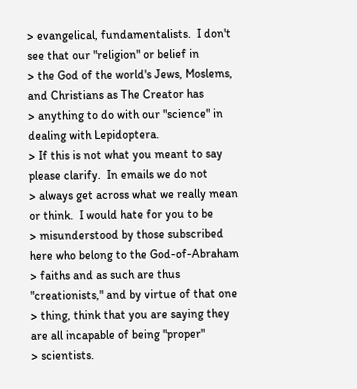> evangelical, fundamentalists.  I don't see that our "religion" or belief in
> the God of the world's Jews, Moslems, and Christians as The Creator has
> anything to do with our "science" in dealing with Lepidoptera.
> If this is not what you meant to say please clarify.  In emails we do not
> always get across what we really mean or think.  I would hate for you to be
> misunderstood by those subscribed here who belong to the God-of-Abraham
> faiths and as such are thus "creationists," and by virtue of that one
> thing, think that you are saying they are all incapable of being "proper"
> scientists.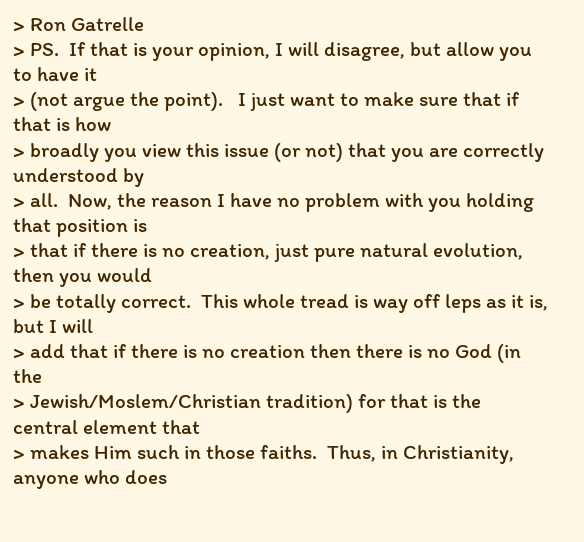> Ron Gatrelle
> PS.  If that is your opinion, I will disagree, but allow you to have it
> (not argue the point).   I just want to make sure that if that is how
> broadly you view this issue (or not) that you are correctly understood by
> all.  Now, the reason I have no problem with you holding that position is
> that if there is no creation, just pure natural evolution, then you would
> be totally correct.  This whole tread is way off leps as it is, but I will
> add that if there is no creation then there is no God (in the
> Jewish/Moslem/Christian tradition) for that is the central element that
> makes Him such in those faiths.  Thus, in Christianity, anyone who does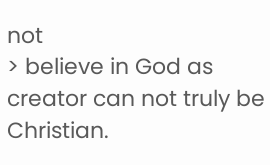not
> believe in God as creator can not truly be Christian.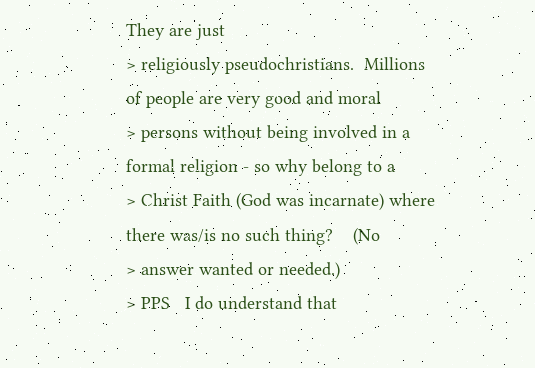They are just
> religiously pseudochristians.  Millions of people are very good and moral
> persons without being involved in a formal religion - so why belong to a
> Christ Faith (God was incarnate) where there was/is no such thing?    (No
> answer wanted or needed.)
> PPS   I do understand that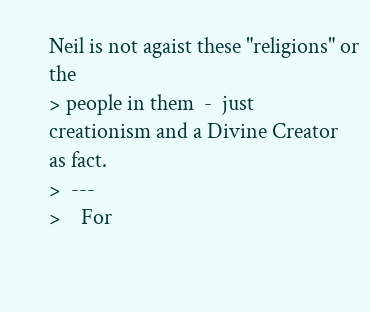Neil is not agaist these "religions" or the
> people in them  -  just creationism and a Divine Creator as fact.
>  ---
>    For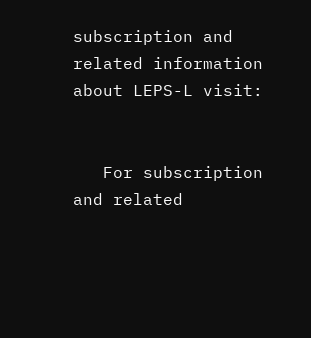subscription and related information about LEPS-L visit:


   For subscription and related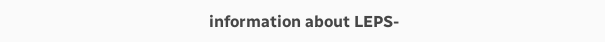information about LEPS-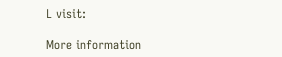L visit:

More information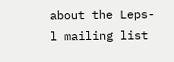about the Leps-l mailing list